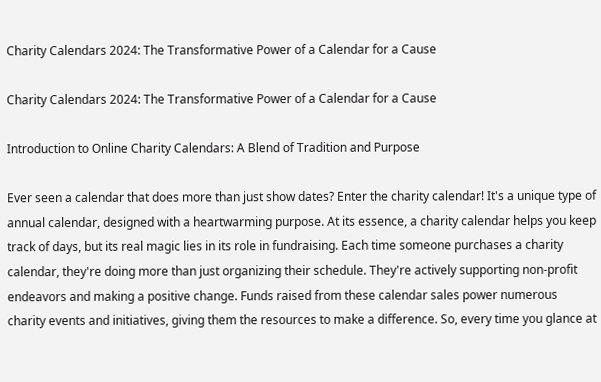Charity Calendars 2024: The Transformative Power of a Calendar for a Cause

Charity Calendars 2024: The Transformative Power of a Calendar for a Cause

Introduction to Online Charity Calendars: A Blend of Tradition and Purpose

Ever seen a calendar that does more than just show dates? Enter the charity calendar! It's a unique type of annual calendar, designed with a heartwarming purpose. At its essence, a charity calendar helps you keep track of days, but its real magic lies in its role in fundraising. Each time someone purchases a charity calendar, they're doing more than just organizing their schedule. They're actively supporting non-profit endeavors and making a positive change. Funds raised from these calendar sales power numerous charity events and initiatives, giving them the resources to make a difference. So, every time you glance at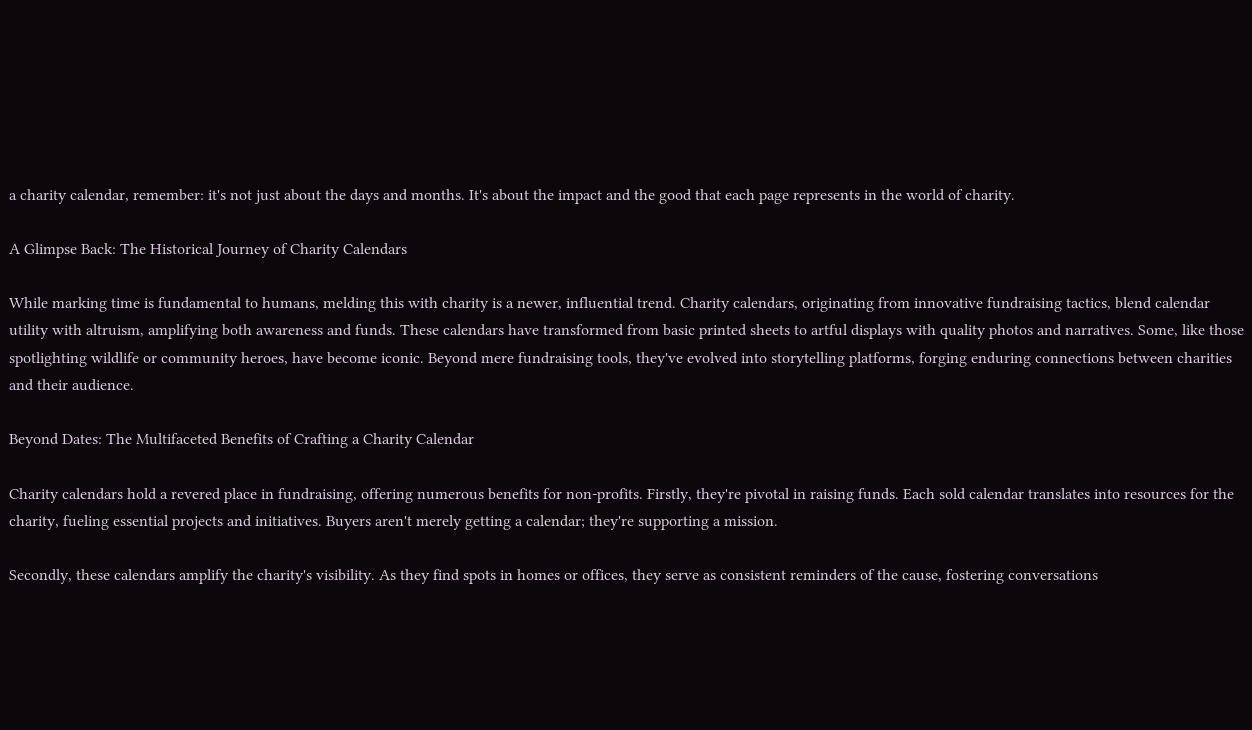a charity calendar, remember: it's not just about the days and months. It's about the impact and the good that each page represents in the world of charity.

A Glimpse Back: The Historical Journey of Charity Calendars

While marking time is fundamental to humans, melding this with charity is a newer, influential trend. Charity calendars, originating from innovative fundraising tactics, blend calendar utility with altruism, amplifying both awareness and funds. These calendars have transformed from basic printed sheets to artful displays with quality photos and narratives. Some, like those spotlighting wildlife or community heroes, have become iconic. Beyond mere fundraising tools, they've evolved into storytelling platforms, forging enduring connections between charities and their audience.

Beyond Dates: The Multifaceted Benefits of Crafting a Charity Calendar

Charity calendars hold a revered place in fundraising, offering numerous benefits for non-profits. Firstly, they're pivotal in raising funds. Each sold calendar translates into resources for the charity, fueling essential projects and initiatives. Buyers aren't merely getting a calendar; they're supporting a mission.

Secondly, these calendars amplify the charity's visibility. As they find spots in homes or offices, they serve as consistent reminders of the cause, fostering conversations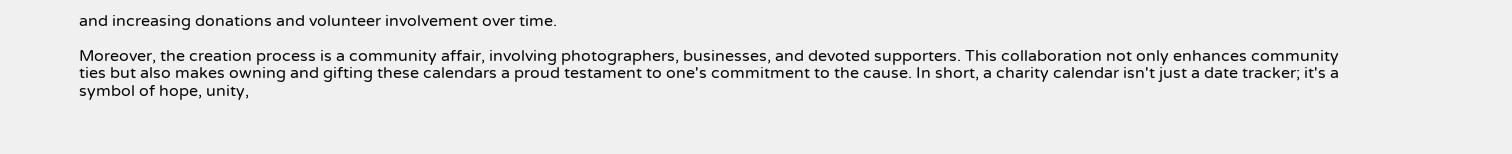and increasing donations and volunteer involvement over time.

Moreover, the creation process is a community affair, involving photographers, businesses, and devoted supporters. This collaboration not only enhances community ties but also makes owning and gifting these calendars a proud testament to one's commitment to the cause. In short, a charity calendar isn't just a date tracker; it's a symbol of hope, unity,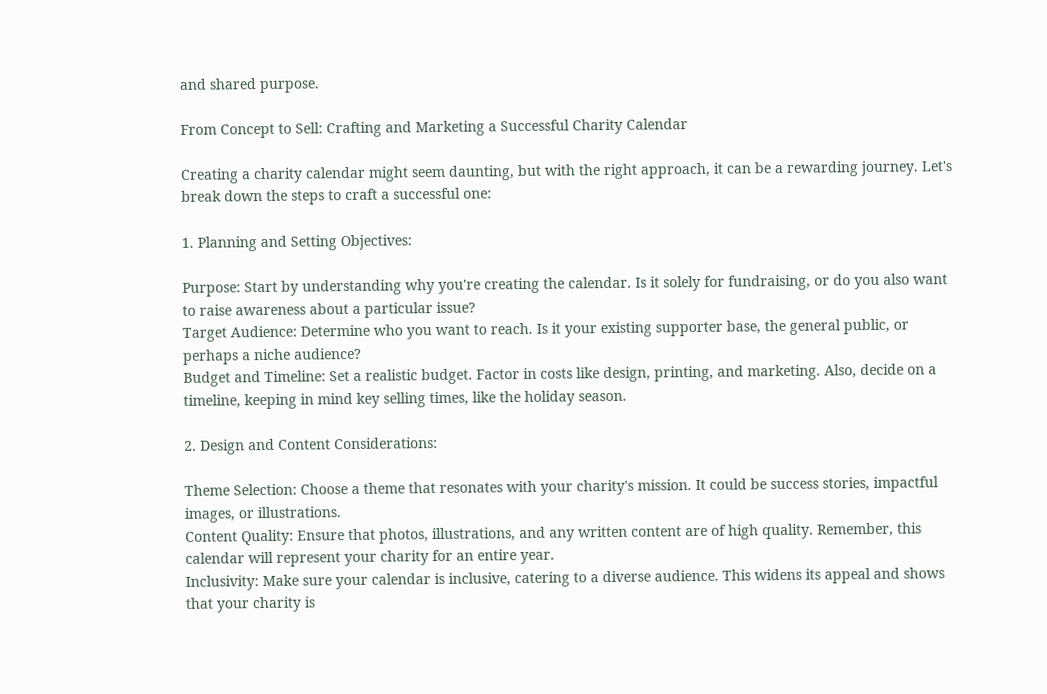and shared purpose.

From Concept to Sell: Crafting and Marketing a Successful Charity Calendar

Creating a charity calendar might seem daunting, but with the right approach, it can be a rewarding journey. Let's break down the steps to craft a successful one:

1. Planning and Setting Objectives:

Purpose: Start by understanding why you're creating the calendar. Is it solely for fundraising, or do you also want to raise awareness about a particular issue?
Target Audience: Determine who you want to reach. Is it your existing supporter base, the general public, or perhaps a niche audience?
Budget and Timeline: Set a realistic budget. Factor in costs like design, printing, and marketing. Also, decide on a timeline, keeping in mind key selling times, like the holiday season.

2. Design and Content Considerations:

Theme Selection: Choose a theme that resonates with your charity's mission. It could be success stories, impactful images, or illustrations.
Content Quality: Ensure that photos, illustrations, and any written content are of high quality. Remember, this calendar will represent your charity for an entire year.
Inclusivity: Make sure your calendar is inclusive, catering to a diverse audience. This widens its appeal and shows that your charity is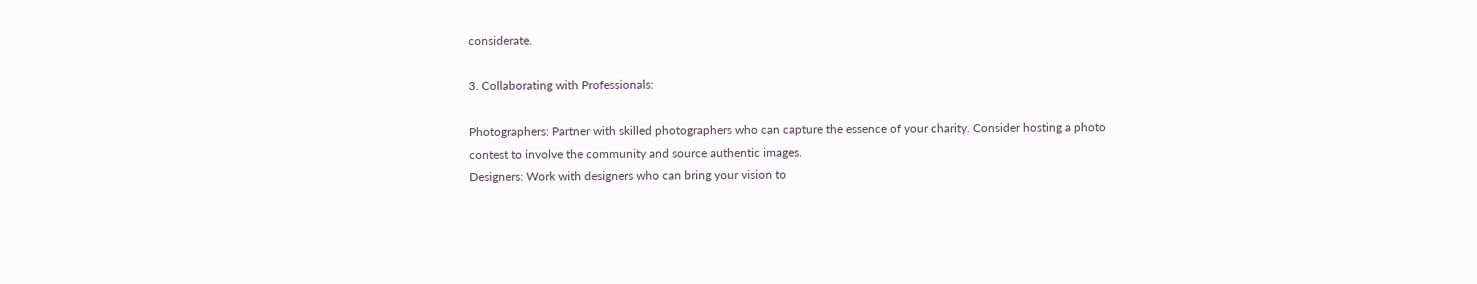considerate.

3. Collaborating with Professionals:

Photographers: Partner with skilled photographers who can capture the essence of your charity. Consider hosting a photo contest to involve the community and source authentic images.
Designers: Work with designers who can bring your vision to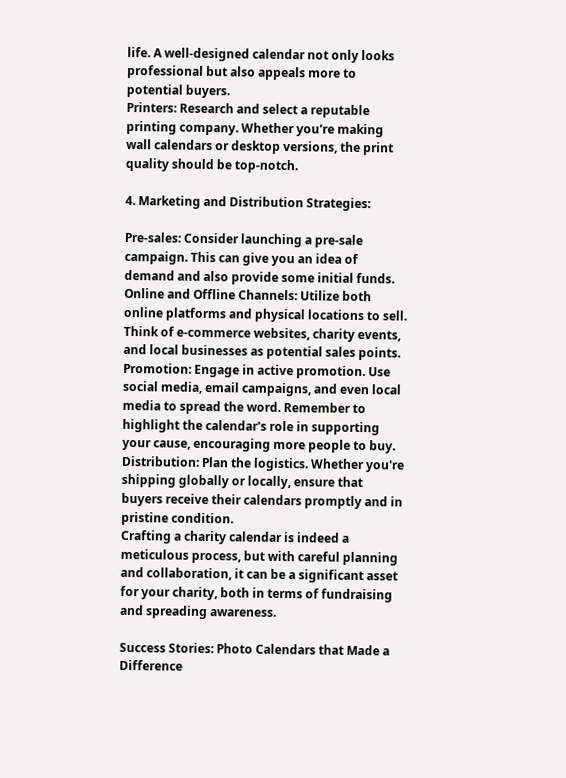life. A well-designed calendar not only looks professional but also appeals more to potential buyers.
Printers: Research and select a reputable printing company. Whether you're making wall calendars or desktop versions, the print quality should be top-notch.

4. Marketing and Distribution Strategies:

Pre-sales: Consider launching a pre-sale campaign. This can give you an idea of demand and also provide some initial funds.
Online and Offline Channels: Utilize both online platforms and physical locations to sell. Think of e-commerce websites, charity events, and local businesses as potential sales points.
Promotion: Engage in active promotion. Use social media, email campaigns, and even local media to spread the word. Remember to highlight the calendar's role in supporting your cause, encouraging more people to buy.
Distribution: Plan the logistics. Whether you're shipping globally or locally, ensure that buyers receive their calendars promptly and in pristine condition.
Crafting a charity calendar is indeed a meticulous process, but with careful planning and collaboration, it can be a significant asset for your charity, both in terms of fundraising and spreading awareness.

Success Stories: Photo Calendars that Made a Difference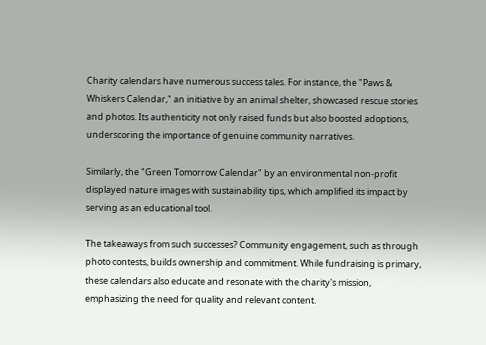Charity calendars have numerous success tales. For instance, the "Paws & Whiskers Calendar," an initiative by an animal shelter, showcased rescue stories and photos. Its authenticity not only raised funds but also boosted adoptions, underscoring the importance of genuine community narratives.

Similarly, the "Green Tomorrow Calendar" by an environmental non-profit displayed nature images with sustainability tips, which amplified its impact by serving as an educational tool.

The takeaways from such successes? Community engagement, such as through photo contests, builds ownership and commitment. While fundraising is primary, these calendars also educate and resonate with the charity's mission, emphasizing the need for quality and relevant content.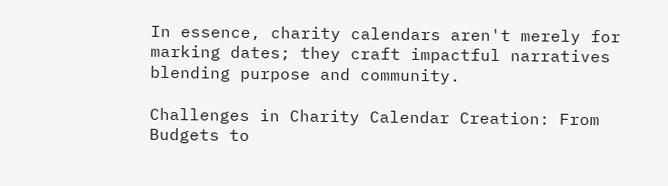In essence, charity calendars aren't merely for marking dates; they craft impactful narratives blending purpose and community.

Challenges in Charity Calendar Creation: From Budgets to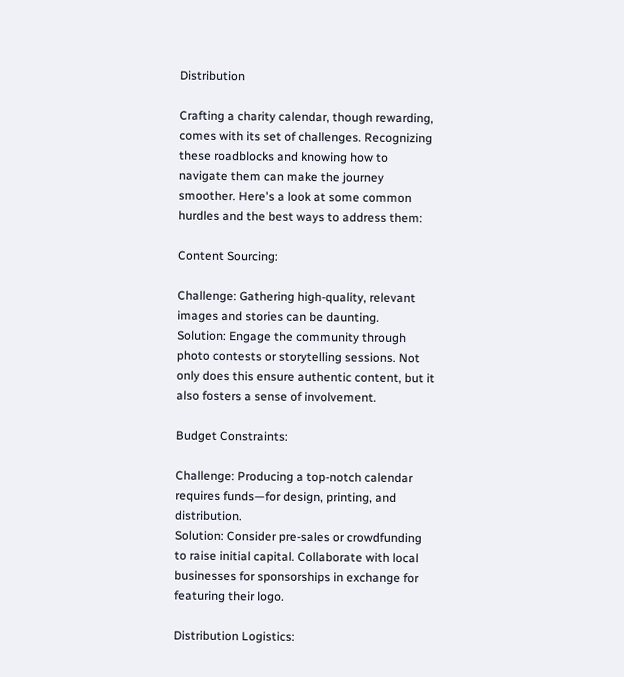Distribution

Crafting a charity calendar, though rewarding, comes with its set of challenges. Recognizing these roadblocks and knowing how to navigate them can make the journey smoother. Here's a look at some common hurdles and the best ways to address them:

Content Sourcing:

Challenge: Gathering high-quality, relevant images and stories can be daunting.
Solution: Engage the community through photo contests or storytelling sessions. Not only does this ensure authentic content, but it also fosters a sense of involvement.

Budget Constraints:

Challenge: Producing a top-notch calendar requires funds—for design, printing, and distribution.
Solution: Consider pre-sales or crowdfunding to raise initial capital. Collaborate with local businesses for sponsorships in exchange for featuring their logo.

Distribution Logistics: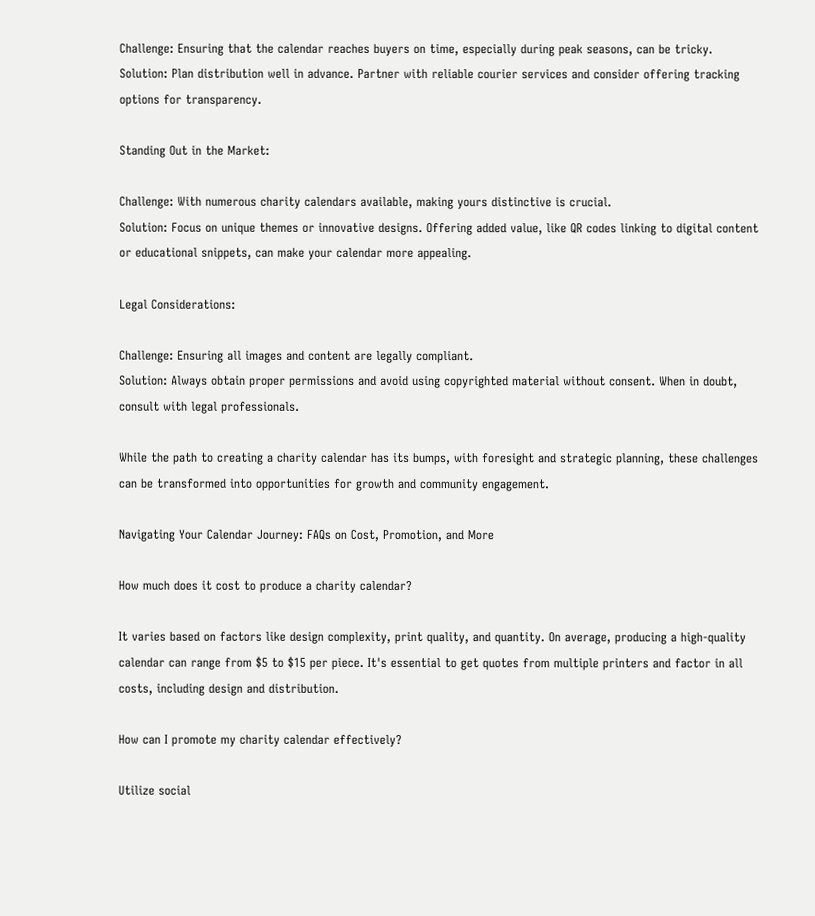Challenge: Ensuring that the calendar reaches buyers on time, especially during peak seasons, can be tricky.
Solution: Plan distribution well in advance. Partner with reliable courier services and consider offering tracking options for transparency.

Standing Out in the Market:

Challenge: With numerous charity calendars available, making yours distinctive is crucial.
Solution: Focus on unique themes or innovative designs. Offering added value, like QR codes linking to digital content or educational snippets, can make your calendar more appealing.

Legal Considerations:

Challenge: Ensuring all images and content are legally compliant.
Solution: Always obtain proper permissions and avoid using copyrighted material without consent. When in doubt, consult with legal professionals.

While the path to creating a charity calendar has its bumps, with foresight and strategic planning, these challenges can be transformed into opportunities for growth and community engagement.

Navigating Your Calendar Journey: FAQs on Cost, Promotion, and More

How much does it cost to produce a charity calendar?

It varies based on factors like design complexity, print quality, and quantity. On average, producing a high-quality calendar can range from $5 to $15 per piece. It's essential to get quotes from multiple printers and factor in all costs, including design and distribution.

How can I promote my charity calendar effectively?

Utilize social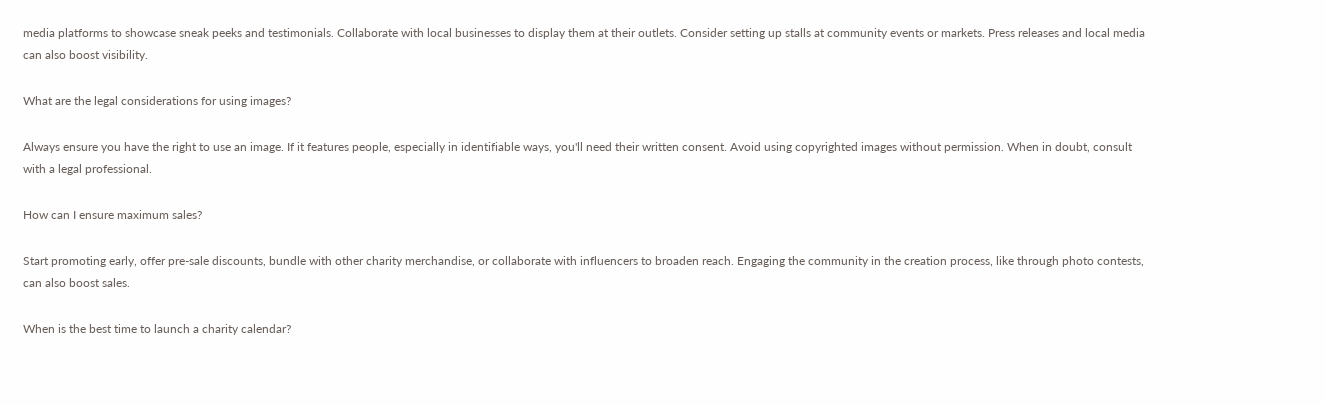media platforms to showcase sneak peeks and testimonials. Collaborate with local businesses to display them at their outlets. Consider setting up stalls at community events or markets. Press releases and local media can also boost visibility.

What are the legal considerations for using images?

Always ensure you have the right to use an image. If it features people, especially in identifiable ways, you'll need their written consent. Avoid using copyrighted images without permission. When in doubt, consult with a legal professional.

How can I ensure maximum sales?

Start promoting early, offer pre-sale discounts, bundle with other charity merchandise, or collaborate with influencers to broaden reach. Engaging the community in the creation process, like through photo contests, can also boost sales.

When is the best time to launch a charity calendar?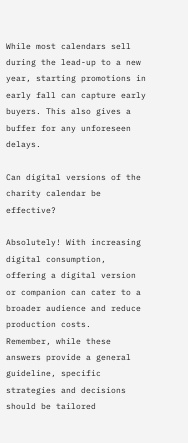While most calendars sell during the lead-up to a new year, starting promotions in early fall can capture early buyers. This also gives a buffer for any unforeseen delays.

Can digital versions of the charity calendar be effective?

Absolutely! With increasing digital consumption, offering a digital version or companion can cater to a broader audience and reduce production costs.
Remember, while these answers provide a general guideline, specific strategies and decisions should be tailored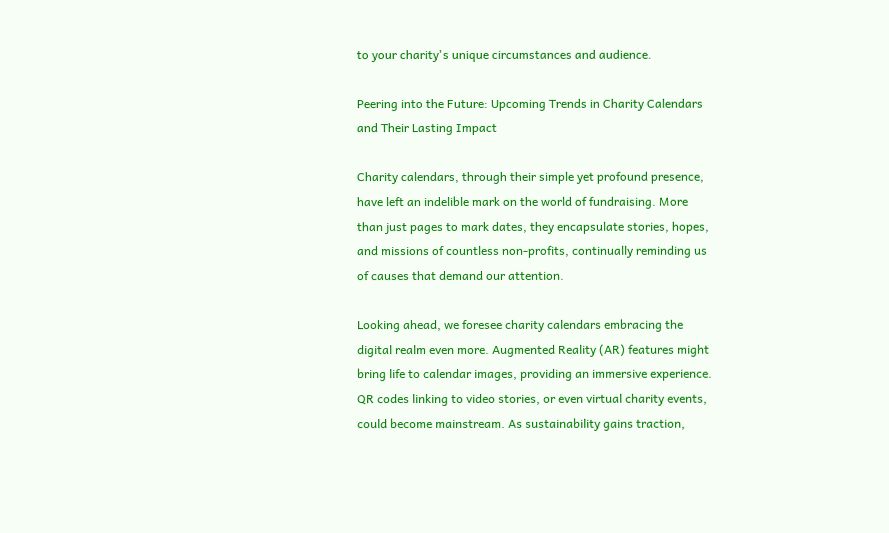to your charity's unique circumstances and audience.

Peering into the Future: Upcoming Trends in Charity Calendars and Their Lasting Impact

Charity calendars, through their simple yet profound presence, have left an indelible mark on the world of fundraising. More than just pages to mark dates, they encapsulate stories, hopes, and missions of countless non-profits, continually reminding us of causes that demand our attention.

Looking ahead, we foresee charity calendars embracing the digital realm even more. Augmented Reality (AR) features might bring life to calendar images, providing an immersive experience. QR codes linking to video stories, or even virtual charity events, could become mainstream. As sustainability gains traction,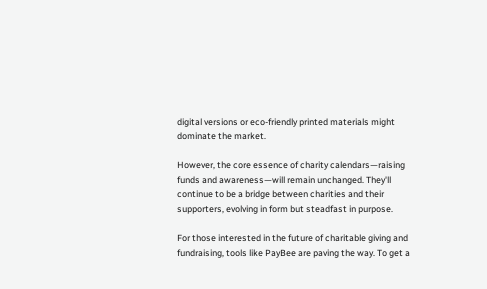digital versions or eco-friendly printed materials might dominate the market.

However, the core essence of charity calendars—raising funds and awareness—will remain unchanged. They'll continue to be a bridge between charities and their supporters, evolving in form but steadfast in purpose.

For those interested in the future of charitable giving and fundraising, tools like PayBee are paving the way. To get a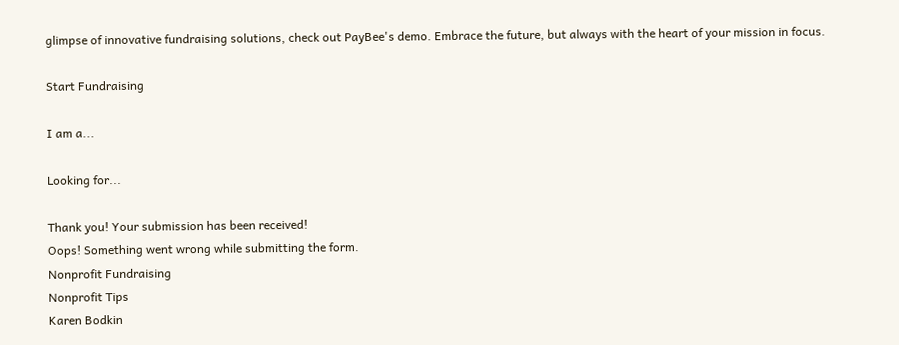glimpse of innovative fundraising solutions, check out PayBee's demo. Embrace the future, but always with the heart of your mission in focus.

Start Fundraising

I am a...

Looking for...

Thank you! Your submission has been received!
Oops! Something went wrong while submitting the form.
Nonprofit Fundraising
Nonprofit Tips
Karen Bodkin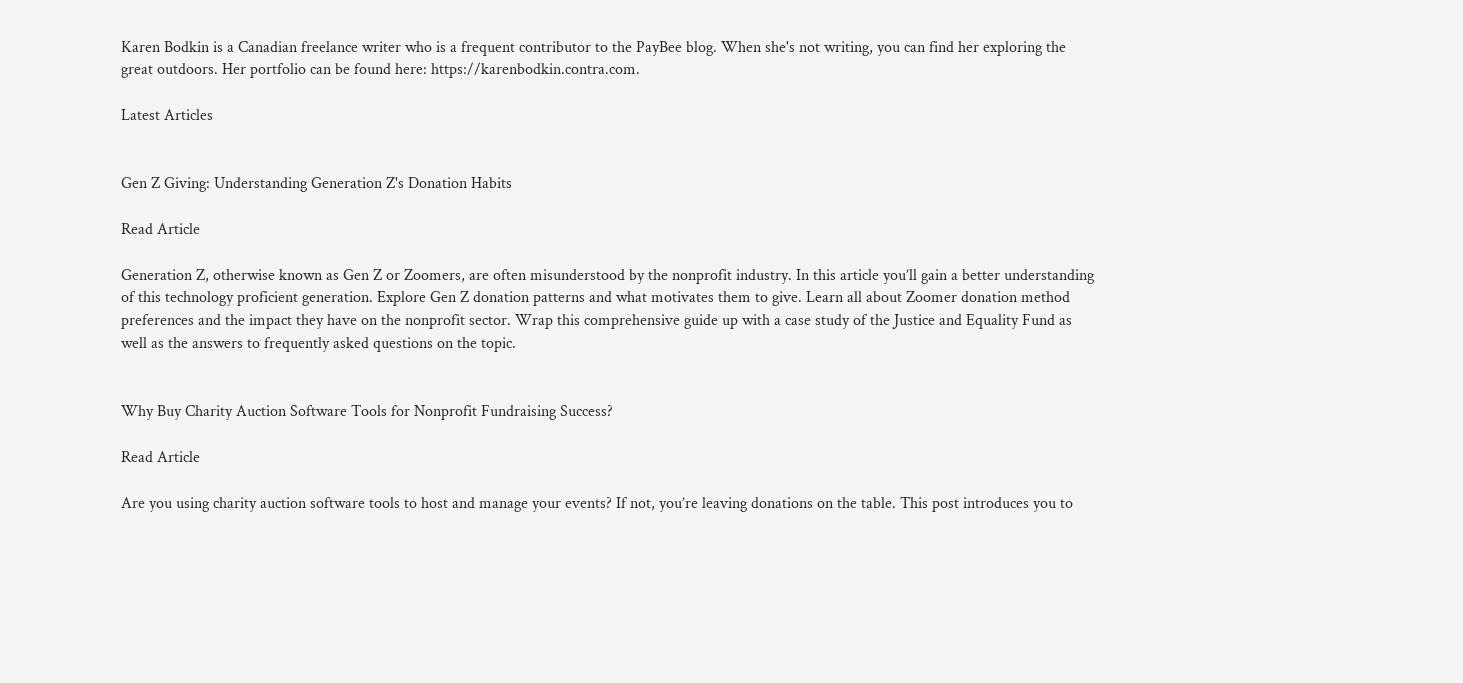Karen Bodkin is a Canadian freelance writer who is a frequent contributor to the PayBee blog. When she's not writing, you can find her exploring the great outdoors. Her portfolio can be found here: https://karenbodkin.contra.com.

Latest Articles


Gen Z Giving: Understanding Generation Z's Donation Habits

Read Article

Generation Z, otherwise known as Gen Z or Zoomers, are often misunderstood by the nonprofit industry. In this article you’ll gain a better understanding of this technology proficient generation. Explore Gen Z donation patterns and what motivates them to give. Learn all about Zoomer donation method preferences and the impact they have on the nonprofit sector. Wrap this comprehensive guide up with a case study of the Justice and Equality Fund as well as the answers to frequently asked questions on the topic.


Why Buy Charity Auction Software Tools for Nonprofit Fundraising Success?

Read Article

Are you using charity auction software tools to host and manage your events? If not, you’re leaving donations on the table. This post introduces you to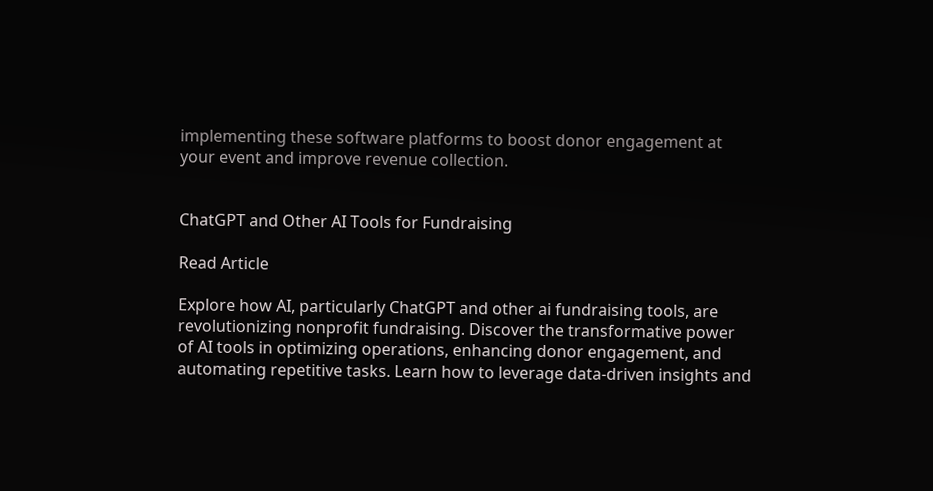implementing these software platforms to boost donor engagement at your event and improve revenue collection.


ChatGPT and Other AI Tools for Fundraising

Read Article

Explore how AI, particularly ChatGPT and other ai fundraising tools, are revolutionizing nonprofit fundraising. Discover the transformative power of AI tools in optimizing operations, enhancing donor engagement, and automating repetitive tasks. Learn how to leverage data-driven insights and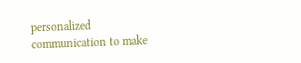personalized communication to make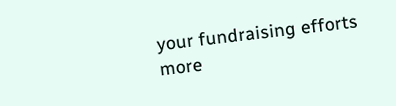your fundraising efforts more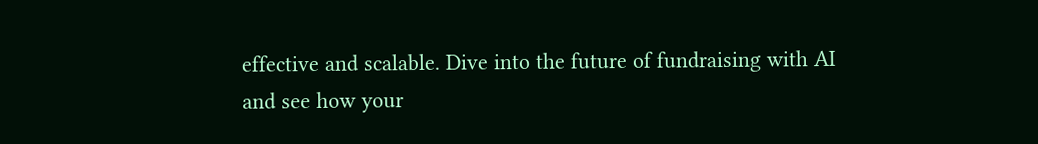effective and scalable. Dive into the future of fundraising with AI and see how your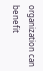organization can benefit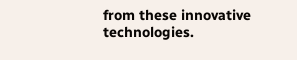from these innovative technologies.